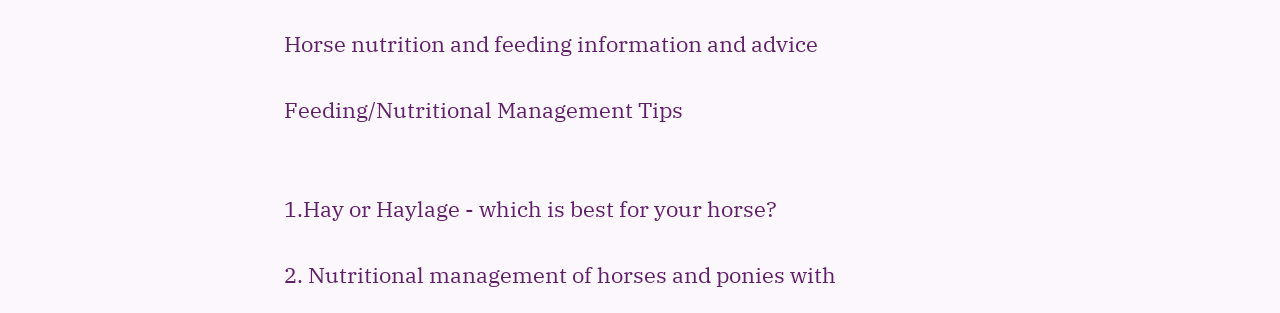Horse nutrition and feeding information and advice

Feeding/Nutritional Management Tips


1.Hay or Haylage - which is best for your horse?

2. Nutritional management of horses and ponies with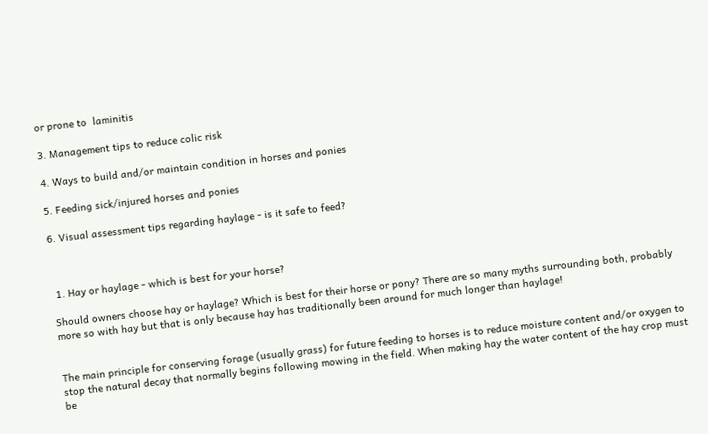or prone to  laminitis

3. Management tips to reduce colic risk

4. Ways to build and/or maintain condition in horses and ponies

5. Feeding sick/injured horses and ponies

6. Visual assessment tips regarding haylage - is it safe to feed?



 1. Hay or haylage - which is best for your horse?

Should owners choose hay or haylage? Which is best for their horse or pony? There are so many myths surrounding both, probably more so with hay but that is only because hay has traditionally been around for much longer than haylage!


The main principle for conserving forage (usually grass) for future feeding to horses is to reduce moisture content and/or oxygen to stop the natural decay that normally begins following mowing in the field. When making hay the water content of the hay crop must be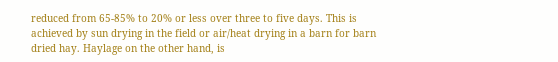reduced from 65-85% to 20% or less over three to five days. This is achieved by sun drying in the field or air/heat drying in a barn for barn dried hay. Haylage on the other hand, is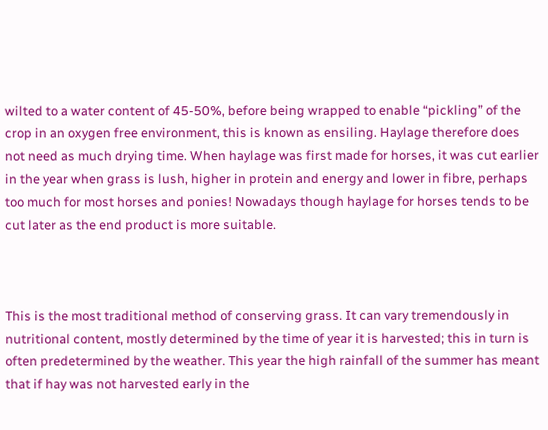wilted to a water content of 45-50%, before being wrapped to enable “pickling” of the crop in an oxygen free environment, this is known as ensiling. Haylage therefore does not need as much drying time. When haylage was first made for horses, it was cut earlier in the year when grass is lush, higher in protein and energy and lower in fibre, perhaps too much for most horses and ponies! Nowadays though haylage for horses tends to be cut later as the end product is more suitable.



This is the most traditional method of conserving grass. It can vary tremendously in nutritional content, mostly determined by the time of year it is harvested; this in turn is often predetermined by the weather. This year the high rainfall of the summer has meant that if hay was not harvested early in the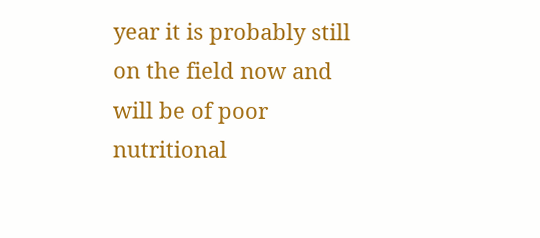year it is probably still on the field now and will be of poor nutritional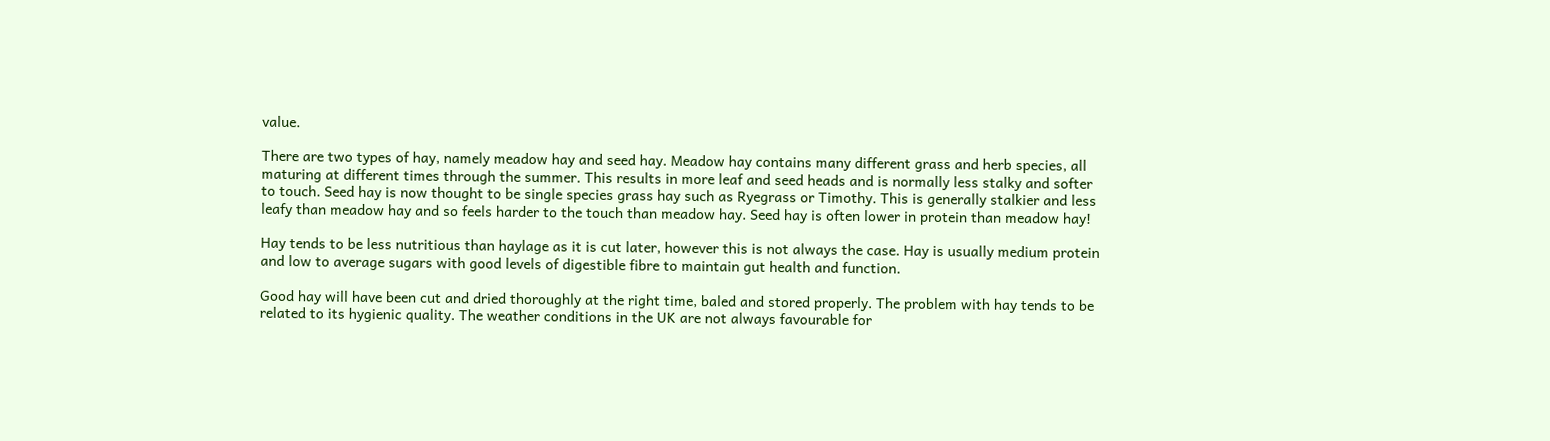value.

There are two types of hay, namely meadow hay and seed hay. Meadow hay contains many different grass and herb species, all maturing at different times through the summer. This results in more leaf and seed heads and is normally less stalky and softer to touch. Seed hay is now thought to be single species grass hay such as Ryegrass or Timothy. This is generally stalkier and less leafy than meadow hay and so feels harder to the touch than meadow hay. Seed hay is often lower in protein than meadow hay!

Hay tends to be less nutritious than haylage as it is cut later, however this is not always the case. Hay is usually medium protein and low to average sugars with good levels of digestible fibre to maintain gut health and function.

Good hay will have been cut and dried thoroughly at the right time, baled and stored properly. The problem with hay tends to be related to its hygienic quality. The weather conditions in the UK are not always favourable for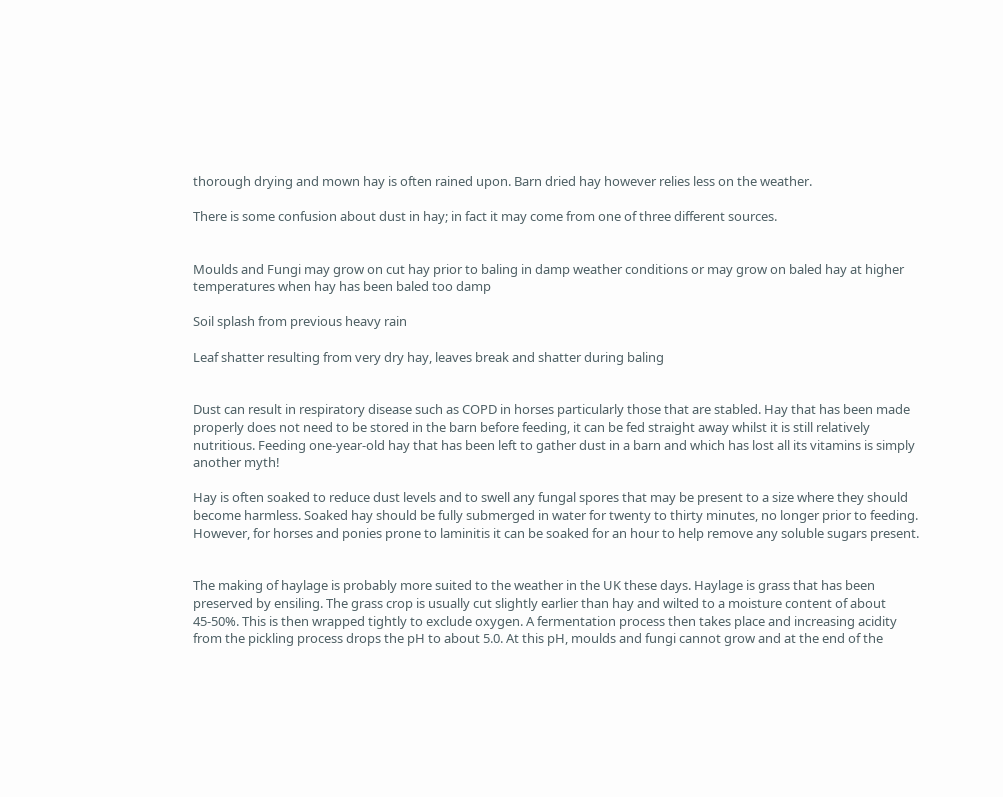thorough drying and mown hay is often rained upon. Barn dried hay however relies less on the weather.

There is some confusion about dust in hay; in fact it may come from one of three different sources.


Moulds and Fungi may grow on cut hay prior to baling in damp weather conditions or may grow on baled hay at higher temperatures when hay has been baled too damp

Soil splash from previous heavy rain

Leaf shatter resulting from very dry hay, leaves break and shatter during baling


Dust can result in respiratory disease such as COPD in horses particularly those that are stabled. Hay that has been made properly does not need to be stored in the barn before feeding, it can be fed straight away whilst it is still relatively nutritious. Feeding one-year-old hay that has been left to gather dust in a barn and which has lost all its vitamins is simply another myth!

Hay is often soaked to reduce dust levels and to swell any fungal spores that may be present to a size where they should become harmless. Soaked hay should be fully submerged in water for twenty to thirty minutes, no longer prior to feeding.  However, for horses and ponies prone to laminitis it can be soaked for an hour to help remove any soluble sugars present.


The making of haylage is probably more suited to the weather in the UK these days. Haylage is grass that has been preserved by ensiling. The grass crop is usually cut slightly earlier than hay and wilted to a moisture content of about 45-50%. This is then wrapped tightly to exclude oxygen. A fermentation process then takes place and increasing acidity from the pickling process drops the pH to about 5.0. At this pH, moulds and fungi cannot grow and at the end of the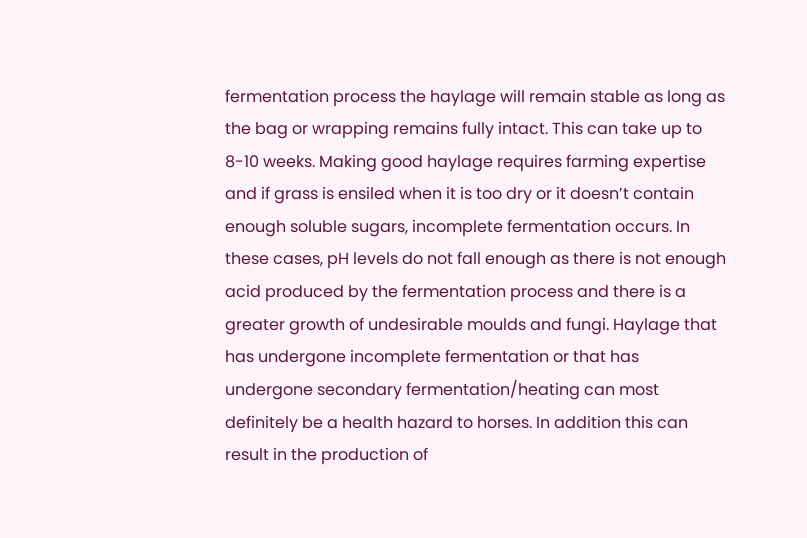fermentation process the haylage will remain stable as long as the bag or wrapping remains fully intact. This can take up to 8-10 weeks. Making good haylage requires farming expertise and if grass is ensiled when it is too dry or it doesn’t contain enough soluble sugars, incomplete fermentation occurs. In these cases, pH levels do not fall enough as there is not enough acid produced by the fermentation process and there is a greater growth of undesirable moulds and fungi. Haylage that has undergone incomplete fermentation or that has undergone secondary fermentation/heating can most definitely be a health hazard to horses. In addition this can result in the production of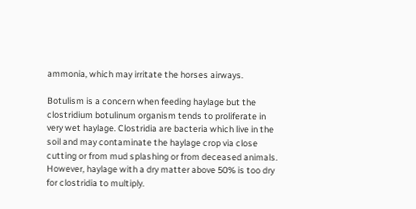ammonia, which may irritate the horses airways.

Botulism is a concern when feeding haylage but the clostridium botulinum organism tends to proliferate in very wet haylage. Clostridia are bacteria which live in the soil and may contaminate the haylage crop via close cutting or from mud splashing or from deceased animals. However, haylage with a dry matter above 50% is too dry for clostridia to multiply.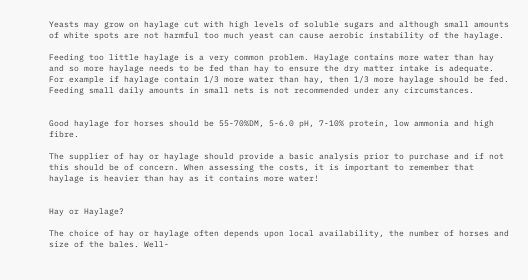Yeasts may grow on haylage cut with high levels of soluble sugars and although small amounts of white spots are not harmful too much yeast can cause aerobic instability of the haylage.

Feeding too little haylage is a very common problem. Haylage contains more water than hay and so more haylage needs to be fed than hay to ensure the dry matter intake is adequate. For example if haylage contain 1/3 more water than hay, then 1/3 more haylage should be fed. Feeding small daily amounts in small nets is not recommended under any circumstances.


Good haylage for horses should be 55-70%DM, 5-6.0 pH, 7-10% protein, low ammonia and high fibre.

The supplier of hay or haylage should provide a basic analysis prior to purchase and if not this should be of concern. When assessing the costs, it is important to remember that haylage is heavier than hay as it contains more water!


Hay or Haylage?

The choice of hay or haylage often depends upon local availability, the number of horses and size of the bales. Well-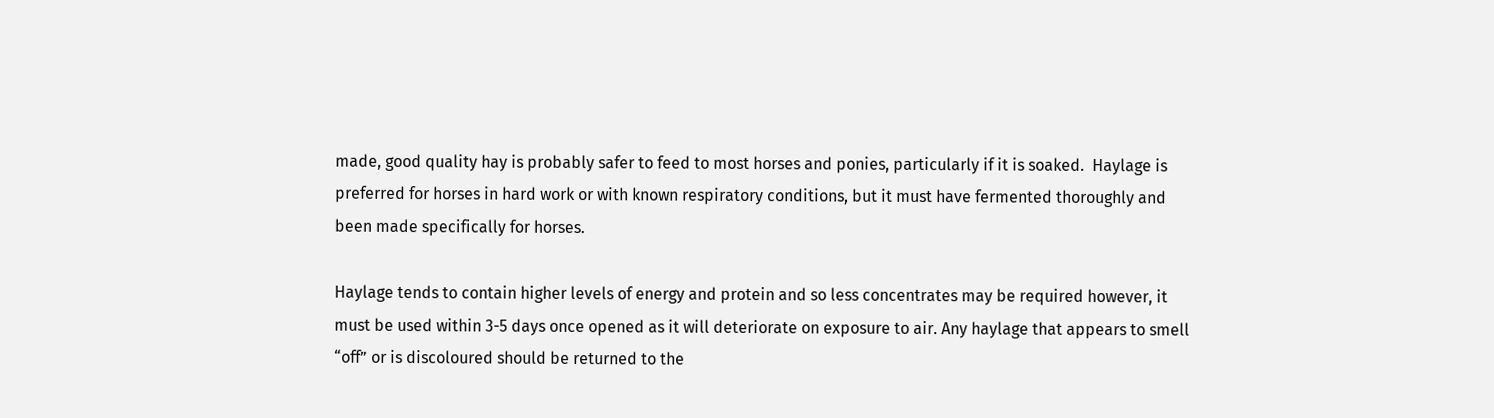made, good quality hay is probably safer to feed to most horses and ponies, particularly if it is soaked.  Haylage is preferred for horses in hard work or with known respiratory conditions, but it must have fermented thoroughly and been made specifically for horses.

Haylage tends to contain higher levels of energy and protein and so less concentrates may be required however, it must be used within 3-5 days once opened as it will deteriorate on exposure to air. Any haylage that appears to smell “off” or is discoloured should be returned to the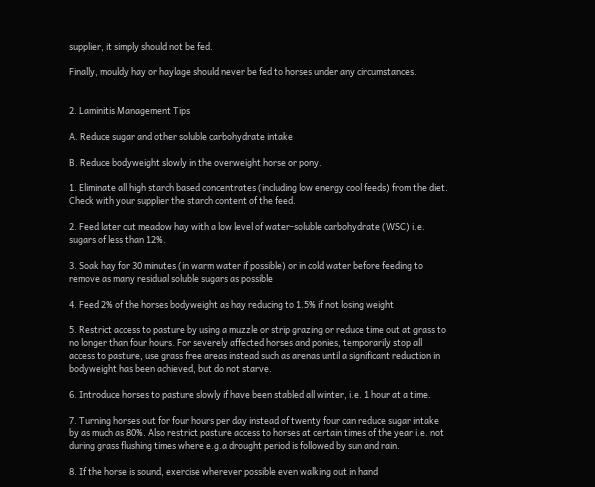supplier, it simply should not be fed.

Finally, mouldy hay or haylage should never be fed to horses under any circumstances.


2. Laminitis Management Tips

A. Reduce sugar and other soluble carbohydrate intake

B. Reduce bodyweight slowly in the overweight horse or pony.

1. Eliminate all high starch based concentrates (including low energy cool feeds) from the diet. Check with your supplier the starch content of the feed.

2. Feed later cut meadow hay with a low level of water-soluble carbohydrate (WSC) i.e. sugars of less than 12%.

3. Soak hay for 30 minutes (in warm water if possible) or in cold water before feeding to remove as many residual soluble sugars as possible

4. Feed 2% of the horses bodyweight as hay reducing to 1.5% if not losing weight

5. Restrict access to pasture by using a muzzle or strip grazing or reduce time out at grass to no longer than four hours. For severely affected horses and ponies, temporarily stop all access to pasture, use grass free areas instead such as arenas until a significant reduction in bodyweight has been achieved, but do not starve.

6. Introduce horses to pasture slowly if have been stabled all winter, i.e. 1 hour at a time.

7. Turning horses out for four hours per day instead of twenty four can reduce sugar intake by as much as 80%. Also restrict pasture access to horses at certain times of the year i.e. not during grass flushing times where e.g.a drought period is followed by sun and rain.

8. If the horse is sound, exercise wherever possible even walking out in hand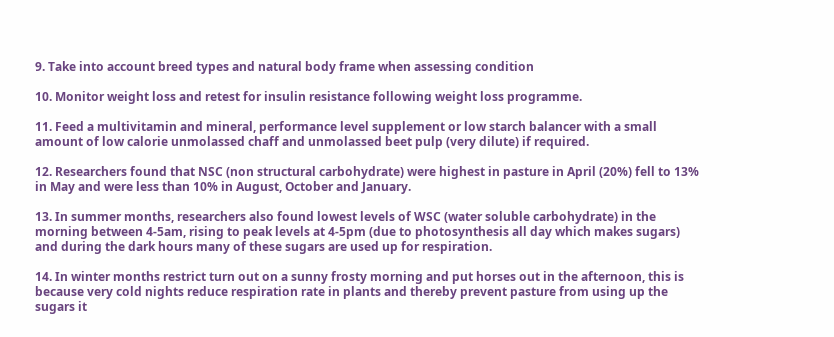9. Take into account breed types and natural body frame when assessing condition

10. Monitor weight loss and retest for insulin resistance following weight loss programme.

11. Feed a multivitamin and mineral, performance level supplement or low starch balancer with a small amount of low calorie unmolassed chaff and unmolassed beet pulp (very dilute) if required.

12. Researchers found that NSC (non structural carbohydrate) were highest in pasture in April (20%) fell to 13% in May and were less than 10% in August, October and January.

13. In summer months, researchers also found lowest levels of WSC (water soluble carbohydrate) in the morning between 4-5am, rising to peak levels at 4-5pm (due to photosynthesis all day which makes sugars) and during the dark hours many of these sugars are used up for respiration.

14. In winter months restrict turn out on a sunny frosty morning and put horses out in the afternoon, this is because very cold nights reduce respiration rate in plants and thereby prevent pasture from using up the sugars it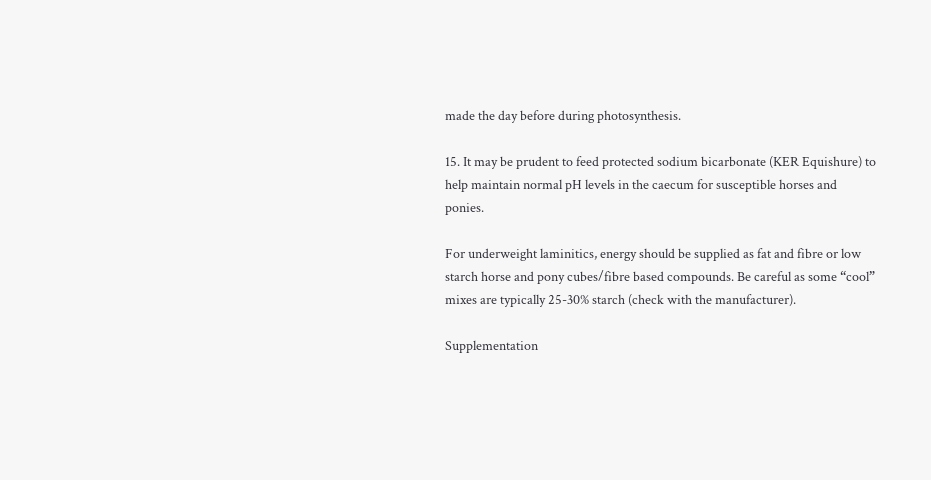made the day before during photosynthesis.

15. It may be prudent to feed protected sodium bicarbonate (KER Equishure) to help maintain normal pH levels in the caecum for susceptible horses and ponies.

For underweight laminitics, energy should be supplied as fat and fibre or low starch horse and pony cubes/fibre based compounds. Be careful as some “cool” mixes are typically 25-30% starch (check with the manufacturer).

Supplementation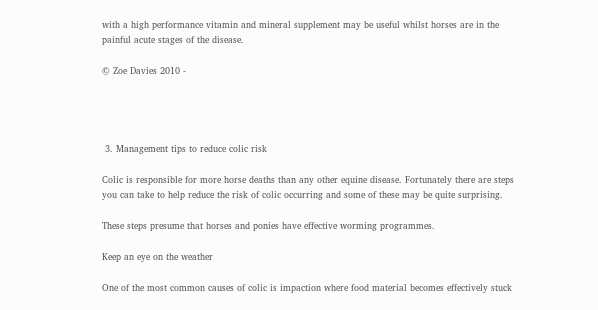with a high performance vitamin and mineral supplement may be useful whilst horses are in the painful acute stages of the disease.

© Zoe Davies 2010 -




 3. Management tips to reduce colic risk

Colic is responsible for more horse deaths than any other equine disease. Fortunately there are steps you can take to help reduce the risk of colic occurring and some of these may be quite surprising.

These steps presume that horses and ponies have effective worming programmes.

Keep an eye on the weather

One of the most common causes of colic is impaction where food material becomes effectively stuck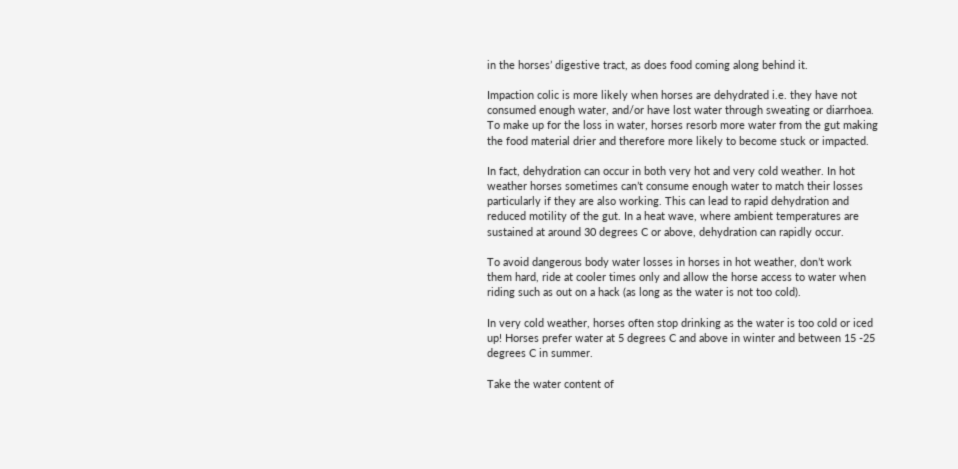in the horses’ digestive tract, as does food coming along behind it.

Impaction colic is more likely when horses are dehydrated i.e. they have not consumed enough water, and/or have lost water through sweating or diarrhoea. To make up for the loss in water, horses resorb more water from the gut making the food material drier and therefore more likely to become stuck or impacted.

In fact, dehydration can occur in both very hot and very cold weather. In hot weather horses sometimes can’t consume enough water to match their losses particularly if they are also working. This can lead to rapid dehydration and reduced motility of the gut. In a heat wave, where ambient temperatures are sustained at around 30 degrees C or above, dehydration can rapidly occur.

To avoid dangerous body water losses in horses in hot weather, don’t work them hard, ride at cooler times only and allow the horse access to water when riding such as out on a hack (as long as the water is not too cold).

In very cold weather, horses often stop drinking as the water is too cold or iced up! Horses prefer water at 5 degrees C and above in winter and between 15 -25 degrees C in summer.

Take the water content of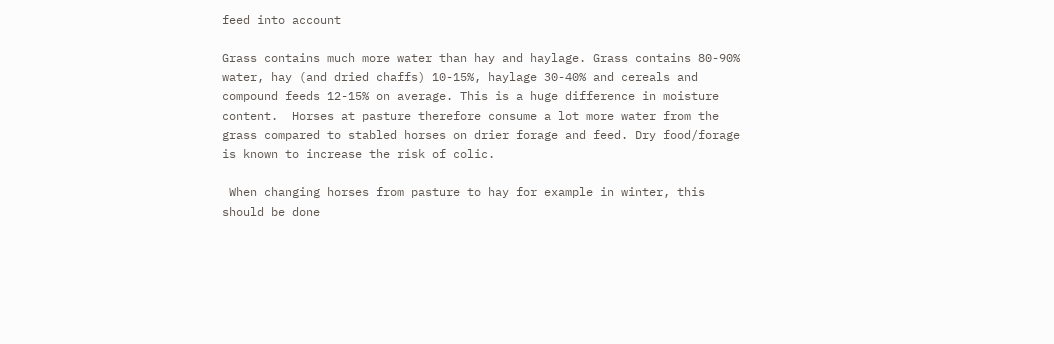feed into account

Grass contains much more water than hay and haylage. Grass contains 80-90% water, hay (and dried chaffs) 10-15%, haylage 30-40% and cereals and compound feeds 12-15% on average. This is a huge difference in moisture content.  Horses at pasture therefore consume a lot more water from the grass compared to stabled horses on drier forage and feed. Dry food/forage is known to increase the risk of colic.

 When changing horses from pasture to hay for example in winter, this should be done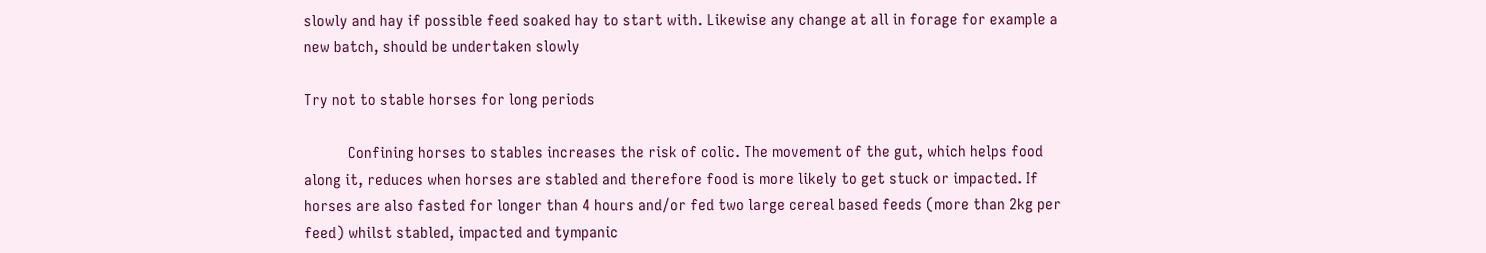slowly and hay if possible feed soaked hay to start with. Likewise any change at all in forage for example a new batch, should be undertaken slowly

Try not to stable horses for long periods

           Confining horses to stables increases the risk of colic. The movement of the gut, which helps food along it, reduces when horses are stabled and therefore food is more likely to get stuck or impacted. If horses are also fasted for longer than 4 hours and/or fed two large cereal based feeds (more than 2kg per feed) whilst stabled, impacted and tympanic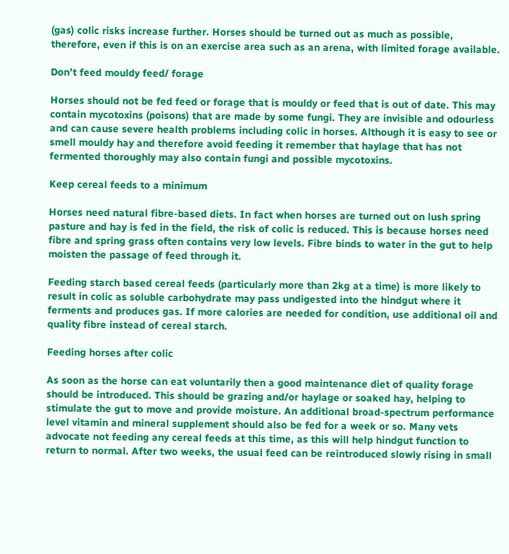(gas) colic risks increase further. Horses should be turned out as much as possible, therefore, even if this is on an exercise area such as an arena, with limited forage available.

Don’t feed mouldy feed/ forage

Horses should not be fed feed or forage that is mouldy or feed that is out of date. This may contain mycotoxins (poisons) that are made by some fungi. They are invisible and odourless and can cause severe health problems including colic in horses. Although it is easy to see or smell mouldy hay and therefore avoid feeding it remember that haylage that has not fermented thoroughly may also contain fungi and possible mycotoxins.

Keep cereal feeds to a minimum

Horses need natural fibre-based diets. In fact when horses are turned out on lush spring pasture and hay is fed in the field, the risk of colic is reduced. This is because horses need fibre and spring grass often contains very low levels. Fibre binds to water in the gut to help moisten the passage of feed through it.

Feeding starch based cereal feeds (particularly more than 2kg at a time) is more likely to result in colic as soluble carbohydrate may pass undigested into the hindgut where it ferments and produces gas. If more calories are needed for condition, use additional oil and quality fibre instead of cereal starch.

Feeding horses after colic

As soon as the horse can eat voluntarily then a good maintenance diet of quality forage should be introduced. This should be grazing and/or haylage or soaked hay, helping to stimulate the gut to move and provide moisture. An additional broad-spectrum performance level vitamin and mineral supplement should also be fed for a week or so. Many vets advocate not feeding any cereal feeds at this time, as this will help hindgut function to return to normal. After two weeks, the usual feed can be reintroduced slowly rising in small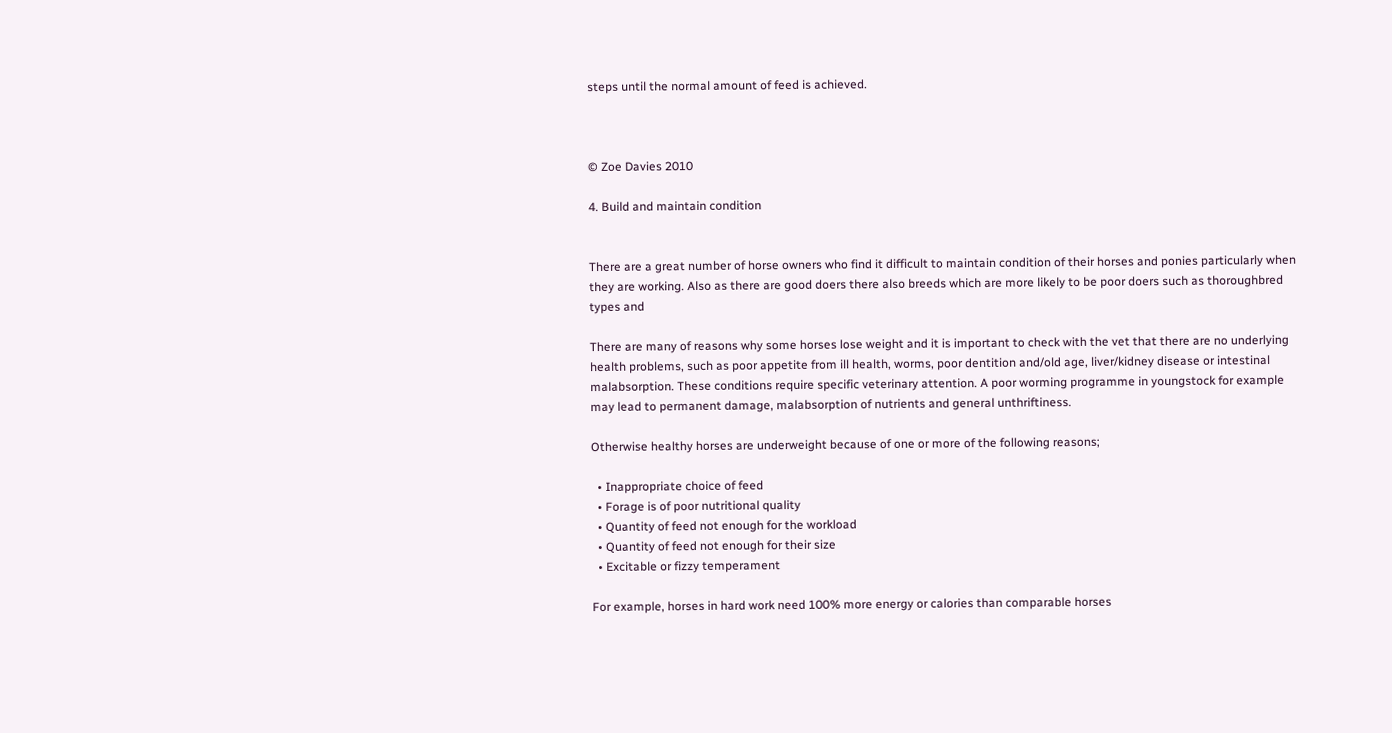steps until the normal amount of feed is achieved.



© Zoe Davies 2010

4. Build and maintain condition


There are a great number of horse owners who find it difficult to maintain condition of their horses and ponies particularly when they are working. Also as there are good doers there also breeds which are more likely to be poor doers such as thoroughbred types and

There are many of reasons why some horses lose weight and it is important to check with the vet that there are no underlying health problems, such as poor appetite from ill health, worms, poor dentition and/old age, liver/kidney disease or intestinal malabsorption. These conditions require specific veterinary attention. A poor worming programme in youngstock for example may lead to permanent damage, malabsorption of nutrients and general unthriftiness.

Otherwise healthy horses are underweight because of one or more of the following reasons;

  • Inappropriate choice of feed
  • Forage is of poor nutritional quality
  • Quantity of feed not enough for the workload
  • Quantity of feed not enough for their size
  • Excitable or fizzy temperament

For example, horses in hard work need 100% more energy or calories than comparable horses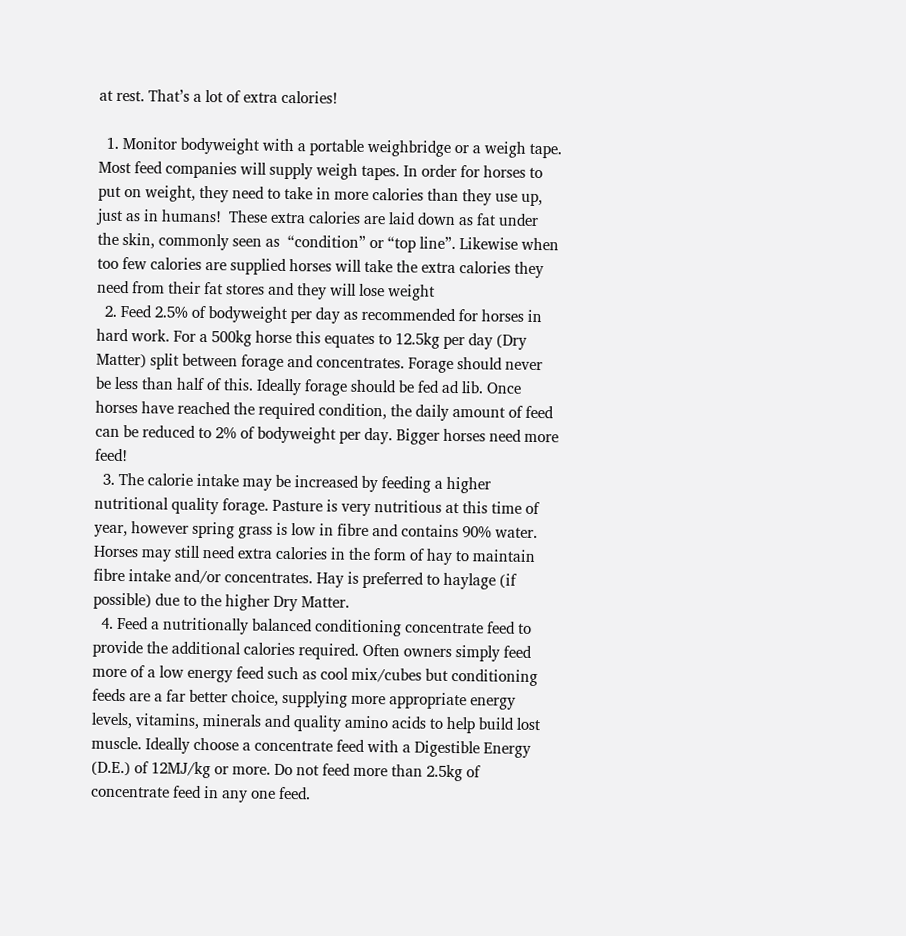at rest. That’s a lot of extra calories!

  1. Monitor bodyweight with a portable weighbridge or a weigh tape. Most feed companies will supply weigh tapes. In order for horses to put on weight, they need to take in more calories than they use up, just as in humans!  These extra calories are laid down as fat under the skin, commonly seen as  “condition” or “top line”. Likewise when too few calories are supplied horses will take the extra calories they need from their fat stores and they will lose weight
  2. Feed 2.5% of bodyweight per day as recommended for horses in hard work. For a 500kg horse this equates to 12.5kg per day (Dry Matter) split between forage and concentrates. Forage should never be less than half of this. Ideally forage should be fed ad lib. Once horses have reached the required condition, the daily amount of feed can be reduced to 2% of bodyweight per day. Bigger horses need more feed!
  3. The calorie intake may be increased by feeding a higher nutritional quality forage. Pasture is very nutritious at this time of year, however spring grass is low in fibre and contains 90% water. Horses may still need extra calories in the form of hay to maintain fibre intake and/or concentrates. Hay is preferred to haylage (if possible) due to the higher Dry Matter.
  4. Feed a nutritionally balanced conditioning concentrate feed to provide the additional calories required. Often owners simply feed more of a low energy feed such as cool mix/cubes but conditioning feeds are a far better choice, supplying more appropriate energy levels, vitamins, minerals and quality amino acids to help build lost muscle. Ideally choose a concentrate feed with a Digestible Energy (D.E.) of 12MJ/kg or more. Do not feed more than 2.5kg of concentrate feed in any one feed.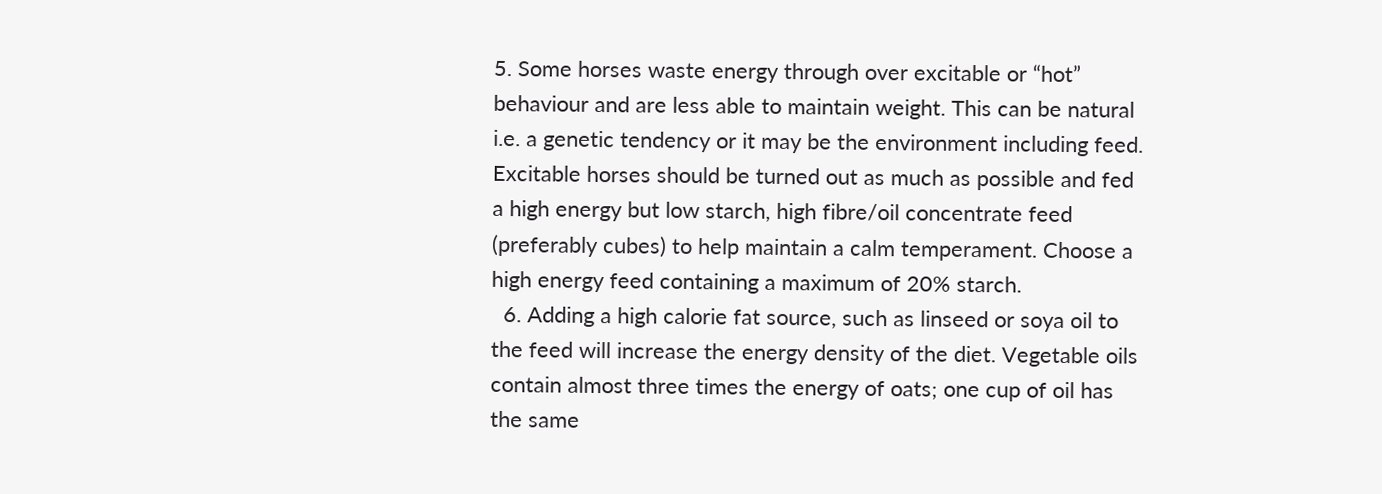5. Some horses waste energy through over excitable or “hot” behaviour and are less able to maintain weight. This can be natural i.e. a genetic tendency or it may be the environment including feed. Excitable horses should be turned out as much as possible and fed a high energy but low starch, high fibre/oil concentrate feed (preferably cubes) to help maintain a calm temperament. Choose a high energy feed containing a maximum of 20% starch.
  6. Adding a high calorie fat source, such as linseed or soya oil to the feed will increase the energy density of the diet. Vegetable oils contain almost three times the energy of oats; one cup of oil has the same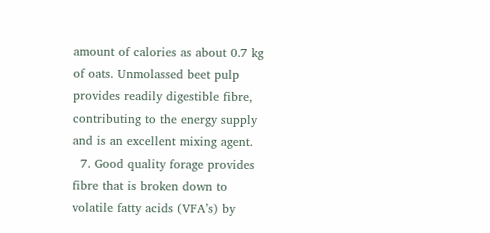amount of calories as about 0.7 kg of oats. Unmolassed beet pulp provides readily digestible fibre, contributing to the energy supply and is an excellent mixing agent.
  7. Good quality forage provides fibre that is broken down to volatile fatty acids (VFA’s) by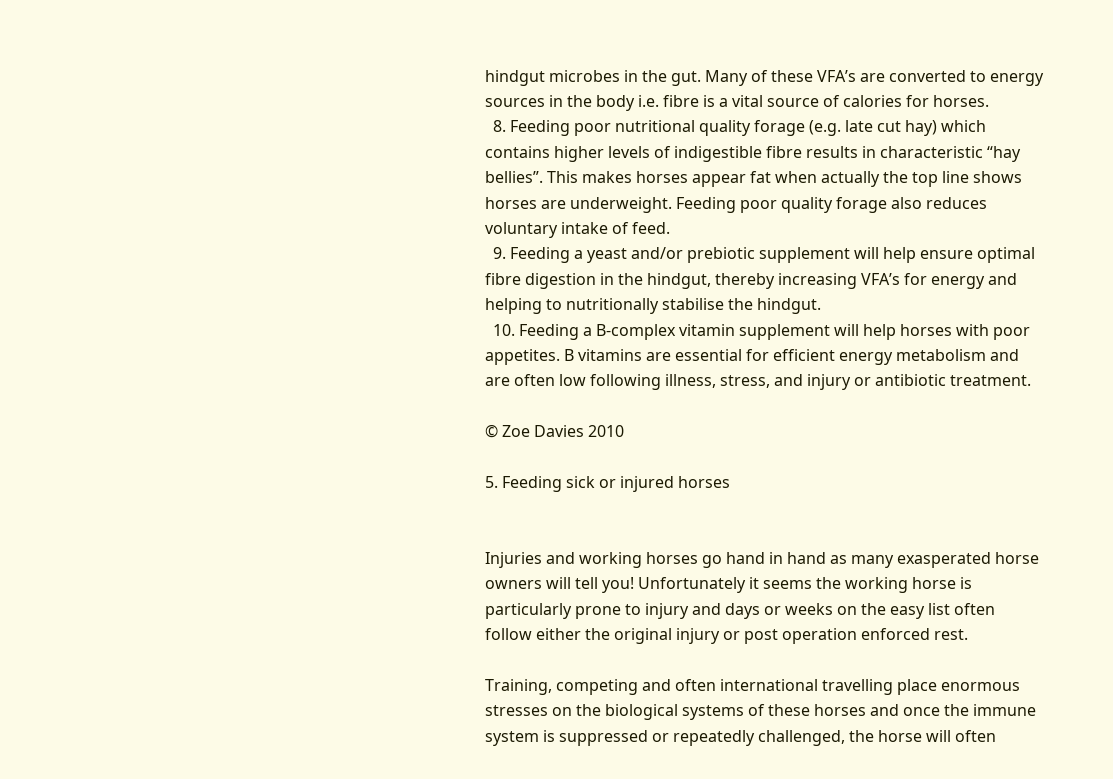hindgut microbes in the gut. Many of these VFA’s are converted to energy sources in the body i.e. fibre is a vital source of calories for horses.
  8. Feeding poor nutritional quality forage (e.g. late cut hay) which contains higher levels of indigestible fibre results in characteristic “hay bellies”. This makes horses appear fat when actually the top line shows horses are underweight. Feeding poor quality forage also reduces voluntary intake of feed.
  9. Feeding a yeast and/or prebiotic supplement will help ensure optimal fibre digestion in the hindgut, thereby increasing VFA’s for energy and helping to nutritionally stabilise the hindgut.
  10. Feeding a B-complex vitamin supplement will help horses with poor appetites. B vitamins are essential for efficient energy metabolism and are often low following illness, stress, and injury or antibiotic treatment.

© Zoe Davies 2010

5. Feeding sick or injured horses


Injuries and working horses go hand in hand as many exasperated horse owners will tell you! Unfortunately it seems the working horse is particularly prone to injury and days or weeks on the easy list often follow either the original injury or post operation enforced rest.

Training, competing and often international travelling place enormous stresses on the biological systems of these horses and once the immune system is suppressed or repeatedly challenged, the horse will often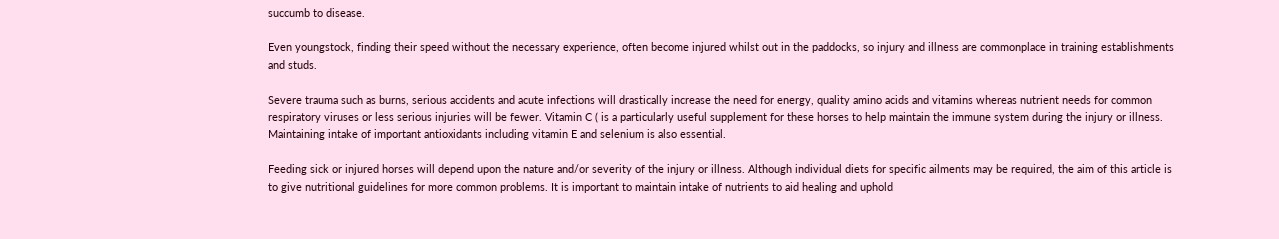succumb to disease.

Even youngstock, finding their speed without the necessary experience, often become injured whilst out in the paddocks, so injury and illness are commonplace in training establishments and studs.

Severe trauma such as burns, serious accidents and acute infections will drastically increase the need for energy, quality amino acids and vitamins whereas nutrient needs for common respiratory viruses or less serious injuries will be fewer. Vitamin C ( is a particularly useful supplement for these horses to help maintain the immune system during the injury or illness. Maintaining intake of important antioxidants including vitamin E and selenium is also essential.

Feeding sick or injured horses will depend upon the nature and/or severity of the injury or illness. Although individual diets for specific ailments may be required, the aim of this article is to give nutritional guidelines for more common problems. It is important to maintain intake of nutrients to aid healing and uphold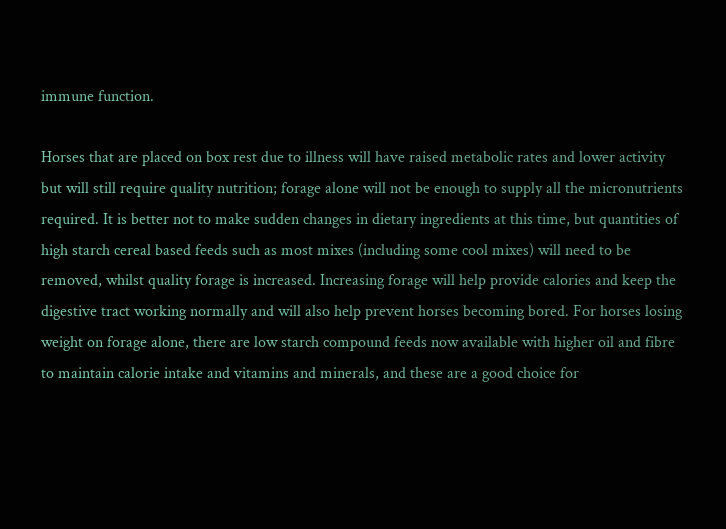immune function.

Horses that are placed on box rest due to illness will have raised metabolic rates and lower activity but will still require quality nutrition; forage alone will not be enough to supply all the micronutrients required. It is better not to make sudden changes in dietary ingredients at this time, but quantities of high starch cereal based feeds such as most mixes (including some cool mixes) will need to be removed, whilst quality forage is increased. Increasing forage will help provide calories and keep the digestive tract working normally and will also help prevent horses becoming bored. For horses losing weight on forage alone, there are low starch compound feeds now available with higher oil and fibre to maintain calorie intake and vitamins and minerals, and these are a good choice for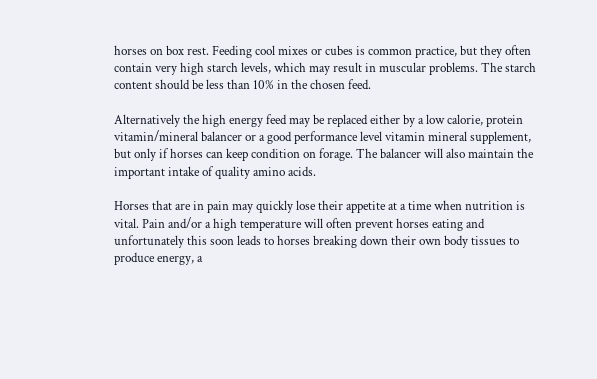horses on box rest. Feeding cool mixes or cubes is common practice, but they often contain very high starch levels, which may result in muscular problems. The starch content should be less than 10% in the chosen feed.

Alternatively the high energy feed may be replaced either by a low calorie, protein vitamin/mineral balancer or a good performance level vitamin mineral supplement, but only if horses can keep condition on forage. The balancer will also maintain the important intake of quality amino acids.

Horses that are in pain may quickly lose their appetite at a time when nutrition is vital. Pain and/or a high temperature will often prevent horses eating and unfortunately this soon leads to horses breaking down their own body tissues to produce energy, a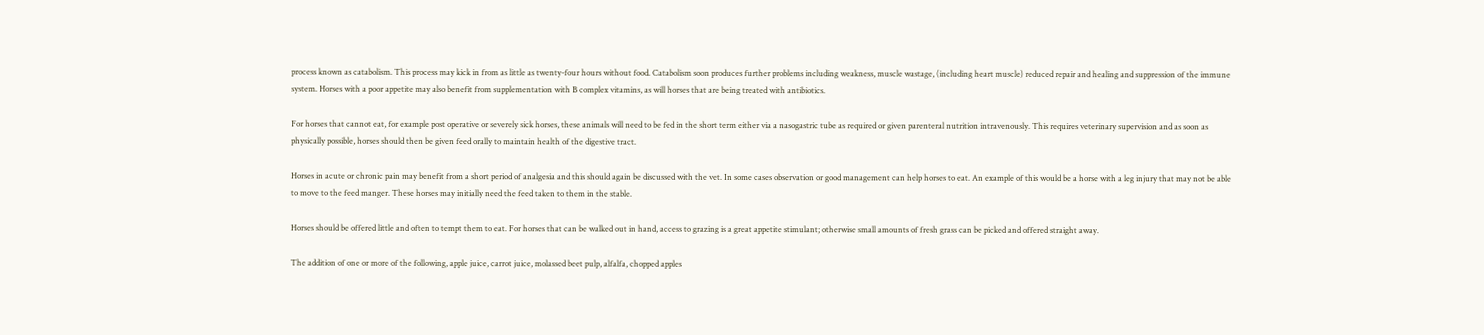process known as catabolism. This process may kick in from as little as twenty-four hours without food. Catabolism soon produces further problems including weakness, muscle wastage, (including heart muscle) reduced repair and healing and suppression of the immune system. Horses with a poor appetite may also benefit from supplementation with B complex vitamins, as will horses that are being treated with antibiotics.

For horses that cannot eat, for example post operative or severely sick horses, these animals will need to be fed in the short term either via a nasogastric tube as required or given parenteral nutrition intravenously. This requires veterinary supervision and as soon as physically possible, horses should then be given feed orally to maintain health of the digestive tract.

Horses in acute or chronic pain may benefit from a short period of analgesia and this should again be discussed with the vet. In some cases observation or good management can help horses to eat. An example of this would be a horse with a leg injury that may not be able to move to the feed manger. These horses may initially need the feed taken to them in the stable.

Horses should be offered little and often to tempt them to eat. For horses that can be walked out in hand, access to grazing is a great appetite stimulant; otherwise small amounts of fresh grass can be picked and offered straight away.

The addition of one or more of the following, apple juice, carrot juice, molassed beet pulp, alfalfa, chopped apples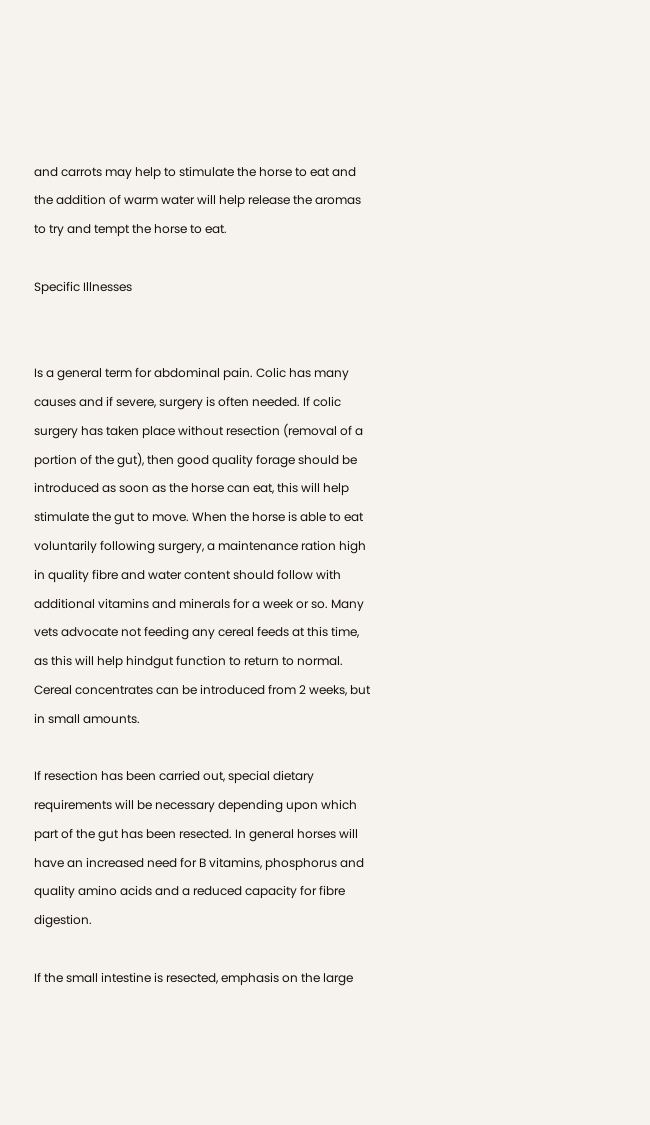and carrots may help to stimulate the horse to eat and the addition of warm water will help release the aromas to try and tempt the horse to eat.

Specific Illnesses


Is a general term for abdominal pain. Colic has many causes and if severe, surgery is often needed. If colic surgery has taken place without resection (removal of a portion of the gut), then good quality forage should be introduced as soon as the horse can eat, this will help stimulate the gut to move. When the horse is able to eat voluntarily following surgery, a maintenance ration high in quality fibre and water content should follow with additional vitamins and minerals for a week or so. Many vets advocate not feeding any cereal feeds at this time, as this will help hindgut function to return to normal. Cereal concentrates can be introduced from 2 weeks, but in small amounts.

If resection has been carried out, special dietary requirements will be necessary depending upon which part of the gut has been resected. In general horses will have an increased need for B vitamins, phosphorus and quality amino acids and a reduced capacity for fibre digestion.

If the small intestine is resected, emphasis on the large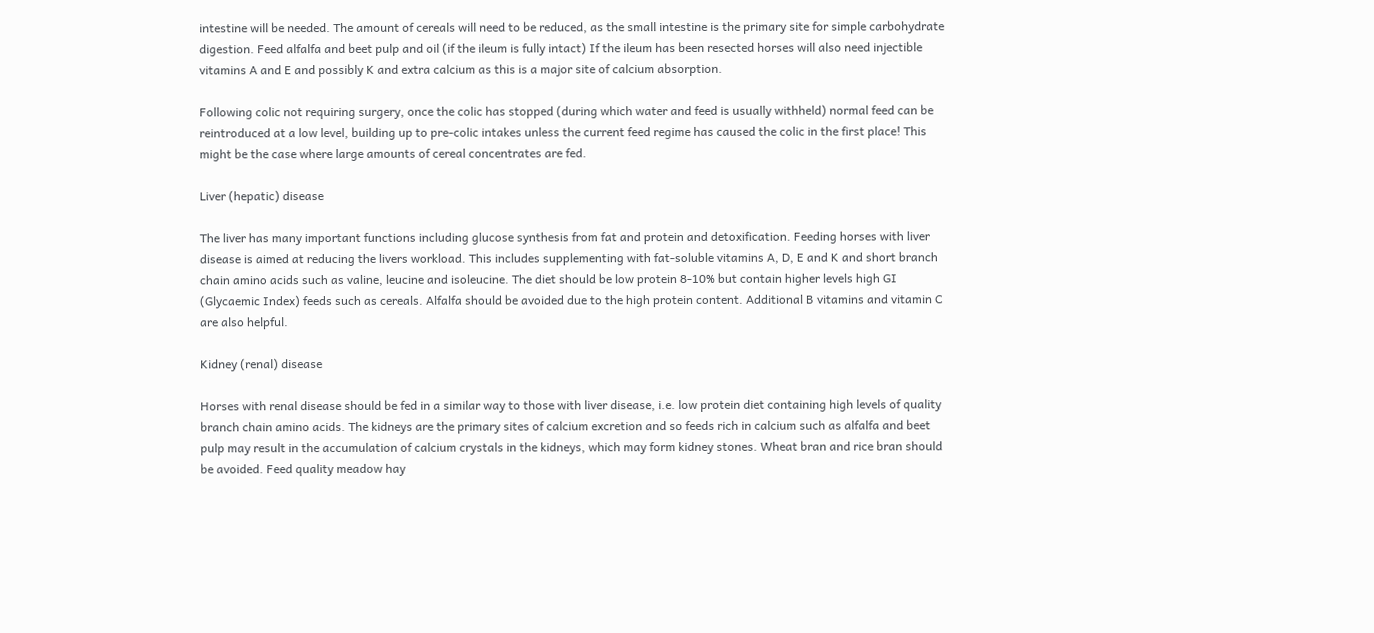intestine will be needed. The amount of cereals will need to be reduced, as the small intestine is the primary site for simple carbohydrate digestion. Feed alfalfa and beet pulp and oil (if the ileum is fully intact) If the ileum has been resected horses will also need injectible vitamins A and E and possibly K and extra calcium as this is a major site of calcium absorption.

Following colic not requiring surgery, once the colic has stopped (during which water and feed is usually withheld) normal feed can be reintroduced at a low level, building up to pre-colic intakes unless the current feed regime has caused the colic in the first place! This might be the case where large amounts of cereal concentrates are fed.

Liver (hepatic) disease

The liver has many important functions including glucose synthesis from fat and protein and detoxification. Feeding horses with liver disease is aimed at reducing the livers workload. This includes supplementing with fat-soluble vitamins A, D, E and K and short branch chain amino acids such as valine, leucine and isoleucine. The diet should be low protein 8-10% but contain higher levels high GI (Glycaemic Index) feeds such as cereals. Alfalfa should be avoided due to the high protein content. Additional B vitamins and vitamin C are also helpful.

Kidney (renal) disease

Horses with renal disease should be fed in a similar way to those with liver disease, i.e. low protein diet containing high levels of quality branch chain amino acids. The kidneys are the primary sites of calcium excretion and so feeds rich in calcium such as alfalfa and beet pulp may result in the accumulation of calcium crystals in the kidneys, which may form kidney stones. Wheat bran and rice bran should be avoided. Feed quality meadow hay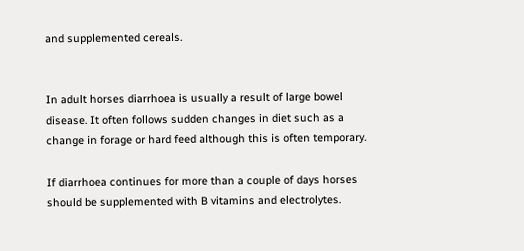and supplemented cereals.


In adult horses diarrhoea is usually a result of large bowel disease. It often follows sudden changes in diet such as a change in forage or hard feed although this is often temporary.

If diarrhoea continues for more than a couple of days horses should be supplemented with B vitamins and electrolytes.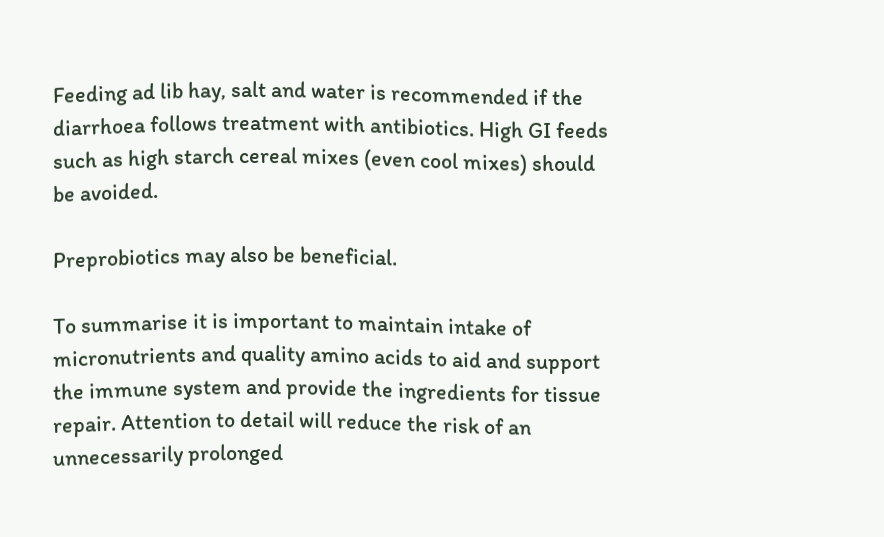Feeding ad lib hay, salt and water is recommended if the diarrhoea follows treatment with antibiotics. High GI feeds such as high starch cereal mixes (even cool mixes) should be avoided.

Preprobiotics may also be beneficial.

To summarise it is important to maintain intake of micronutrients and quality amino acids to aid and support the immune system and provide the ingredients for tissue repair. Attention to detail will reduce the risk of an unnecessarily prolonged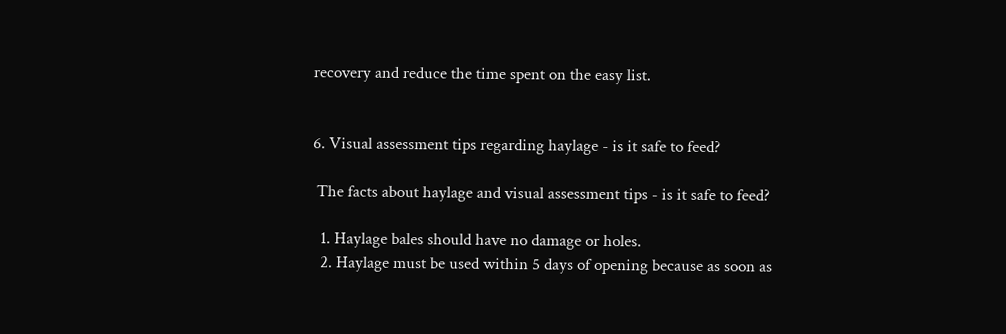recovery and reduce the time spent on the easy list.


6. Visual assessment tips regarding haylage - is it safe to feed?

 The facts about haylage and visual assessment tips - is it safe to feed?

  1. Haylage bales should have no damage or holes.
  2. Haylage must be used within 5 days of opening because as soon as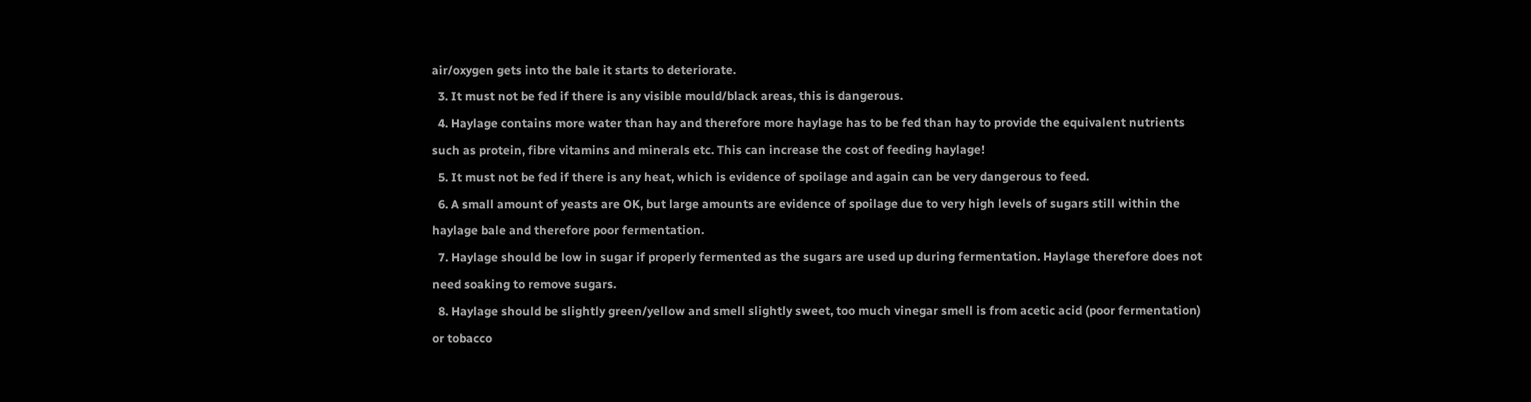air/oxygen gets into the bale it starts to deteriorate.
  3. It must not be fed if there is any visible mould/black areas, this is dangerous.
  4. Haylage contains more water than hay and therefore more haylage has to be fed than hay to provide the equivalent nutrients such as protein, fibre vitamins and minerals etc. This can increase the cost of feeding haylage!
  5. It must not be fed if there is any heat, which is evidence of spoilage and again can be very dangerous to feed.
  6. A small amount of yeasts are OK, but large amounts are evidence of spoilage due to very high levels of sugars still within the haylage bale and therefore poor fermentation.
  7. Haylage should be low in sugar if properly fermented as the sugars are used up during fermentation. Haylage therefore does not need soaking to remove sugars.
  8. Haylage should be slightly green/yellow and smell slightly sweet, too much vinegar smell is from acetic acid (poor fermentation) or tobacco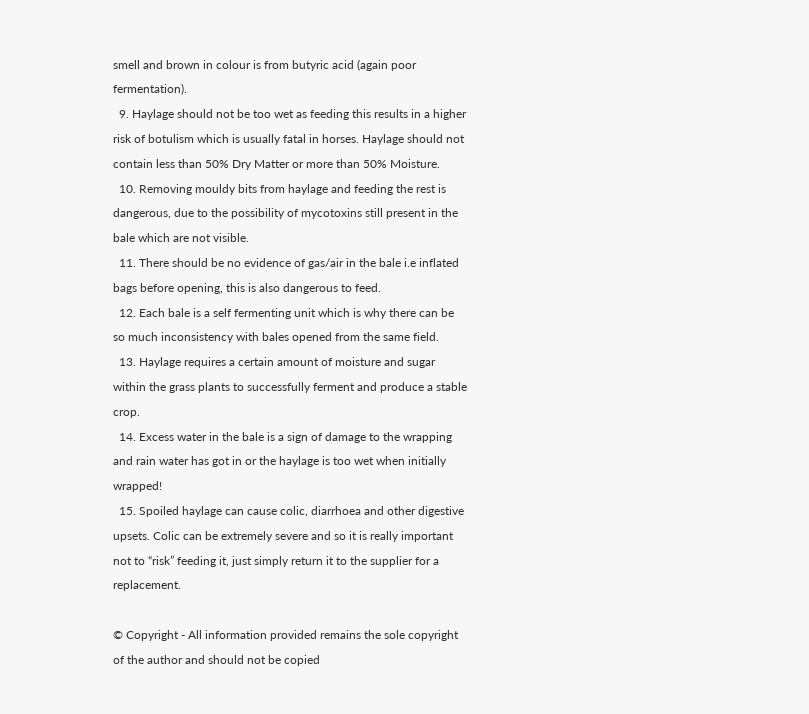smell and brown in colour is from butyric acid (again poor fermentation).
  9. Haylage should not be too wet as feeding this results in a higher risk of botulism which is usually fatal in horses. Haylage should not contain less than 50% Dry Matter or more than 50% Moisture.
  10. Removing mouldy bits from haylage and feeding the rest is dangerous, due to the possibility of mycotoxins still present in the bale which are not visible.
  11. There should be no evidence of gas/air in the bale i.e inflated bags before opening, this is also dangerous to feed.
  12. Each bale is a self fermenting unit which is why there can be so much inconsistency with bales opened from the same field.
  13. Haylage requires a certain amount of moisture and sugar within the grass plants to successfully ferment and produce a stable crop.
  14. Excess water in the bale is a sign of damage to the wrapping and rain water has got in or the haylage is too wet when initially wrapped!
  15. Spoiled haylage can cause colic, diarrhoea and other digestive upsets. Colic can be extremely severe and so it is really important not to “risk” feeding it, just simply return it to the supplier for a replacement.

© Copyright - All information provided remains the sole copyright of the author and should not be copied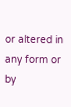or altered in any form or by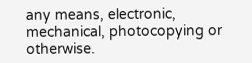any means, electronic, mechanical, photocopying or otherwise.